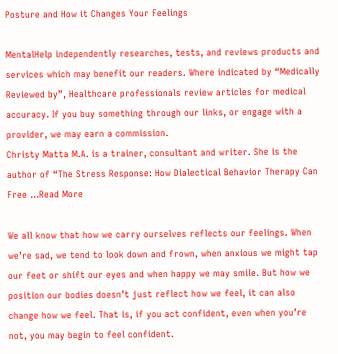Posture and How it Changes Your Feelings

MentalHelp independently researches, tests, and reviews products and services which may benefit our readers. Where indicated by “Medically Reviewed by”, Healthcare professionals review articles for medical accuracy. If you buy something through our links, or engage with a provider, we may earn a commission.
Christy Matta M.A. is a trainer, consultant and writer. She is the author of “The Stress Response: How Dialectical Behavior Therapy Can Free ...Read More

We all know that how we carry ourselves reflects our feelings. When we’re sad, we tend to look down and frown, when anxious we might tap our feet or shift our eyes and when happy we may smile. But how we position our bodies doesn’t just reflect how we feel, it can also change how we feel. That is, if you act confident, even when you’re not, you may begin to feel confident.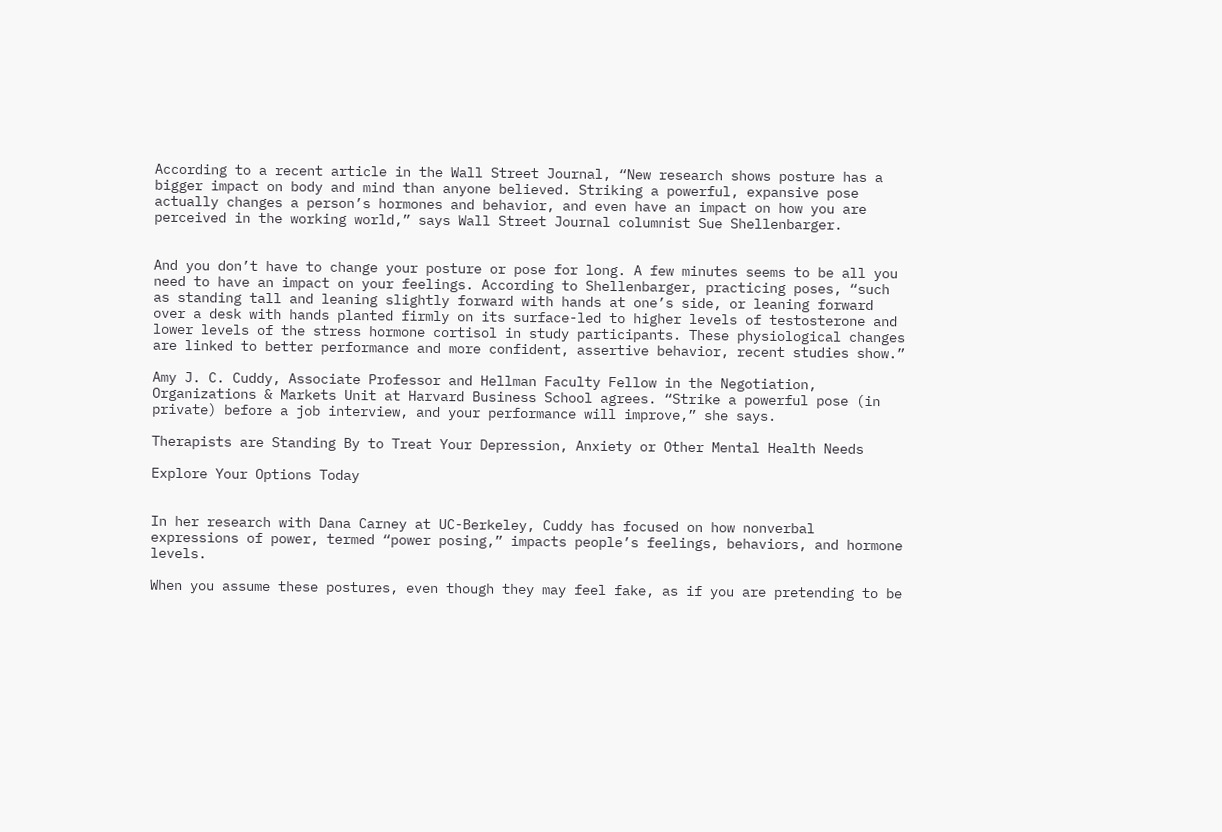According to a recent article in the Wall Street Journal, “New research shows posture has a bigger impact on body and mind than anyone believed. Striking a powerful, expansive pose actually changes a person’s hormones and behavior, and even have an impact on how you are perceived in the working world,” says Wall Street Journal columnist Sue Shellenbarger.


And you don’t have to change your posture or pose for long. A few minutes seems to be all you need to have an impact on your feelings. According to Shellenbarger, practicing poses, “such as standing tall and leaning slightly forward with hands at one’s side, or leaning forward over a desk with hands planted firmly on its surface-led to higher levels of testosterone and lower levels of the stress hormone cortisol in study participants. These physiological changes are linked to better performance and more confident, assertive behavior, recent studies show.”

Amy J. C. Cuddy, Associate Professor and Hellman Faculty Fellow in the Negotiation, Organizations & Markets Unit at Harvard Business School agrees. “Strike a powerful pose (in private) before a job interview, and your performance will improve,” she says.

Therapists are Standing By to Treat Your Depression, Anxiety or Other Mental Health Needs

Explore Your Options Today


In her research with Dana Carney at UC-Berkeley, Cuddy has focused on how nonverbal expressions of power, termed “power posing,” impacts people’s feelings, behaviors, and hormone levels.

When you assume these postures, even though they may feel fake, as if you are pretending to be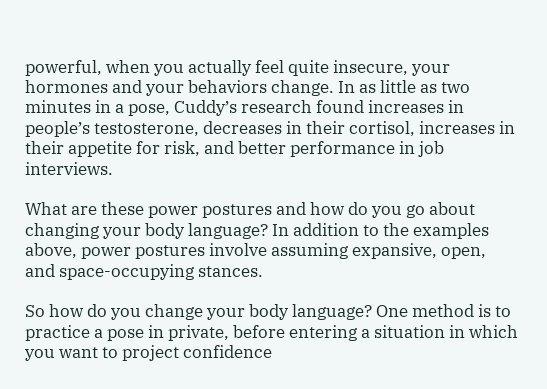powerful, when you actually feel quite insecure, your hormones and your behaviors change. In as little as two minutes in a pose, Cuddy’s research found increases in people’s testosterone, decreases in their cortisol, increases in their appetite for risk, and better performance in job interviews.

What are these power postures and how do you go about changing your body language? In addition to the examples above, power postures involve assuming expansive, open, and space-occupying stances.

So how do you change your body language? One method is to practice a pose in private, before entering a situation in which you want to project confidence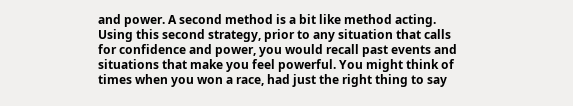and power. A second method is a bit like method acting. Using this second strategy, prior to any situation that calls for confidence and power, you would recall past events and situations that make you feel powerful. You might think of times when you won a race, had just the right thing to say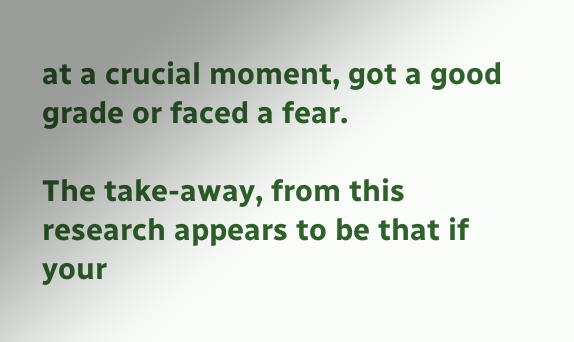at a crucial moment, got a good grade or faced a fear.

The take-away, from this research appears to be that if your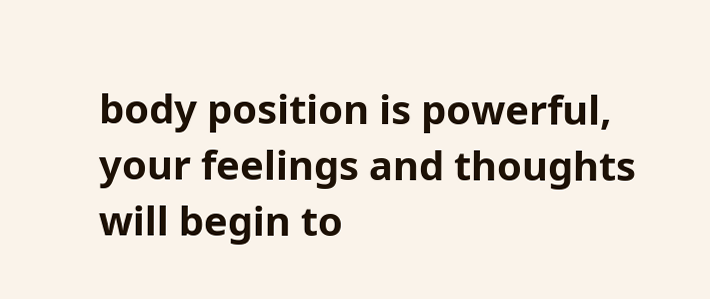body position is powerful, your feelings and thoughts will begin to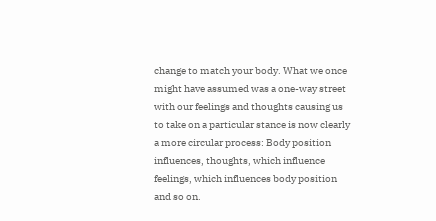change to match your body. What we once might have assumed was a one-way street with our feelings and thoughts causing us to take on a particular stance is now clearly a more circular process: Body position influences, thoughts, which influence feelings, which influences body position and so on.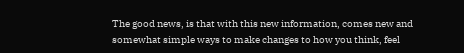The good news, is that with this new information, comes new and somewhat simple ways to make changes to how you think, feel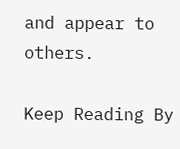and appear to others.

Keep Reading By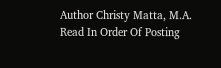Author Christy Matta, M.A.
Read In Order Of Posting